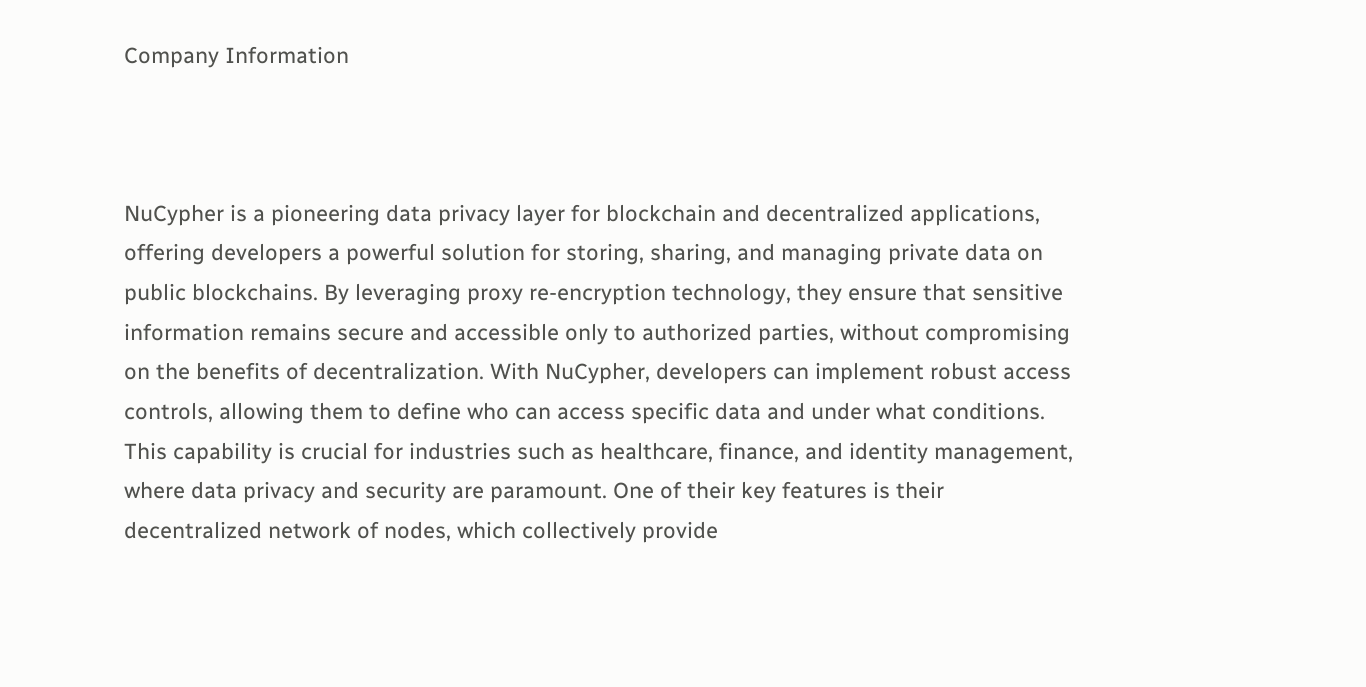Company Information



NuCypher is a pioneering data privacy layer for blockchain and decentralized applications, offering developers a powerful solution for storing, sharing, and managing private data on public blockchains. By leveraging proxy re-encryption technology, they ensure that sensitive information remains secure and accessible only to authorized parties, without compromising on the benefits of decentralization. With NuCypher, developers can implement robust access controls, allowing them to define who can access specific data and under what conditions. This capability is crucial for industries such as healthcare, finance, and identity management, where data privacy and security are paramount. One of their key features is their decentralized network of nodes, which collectively provide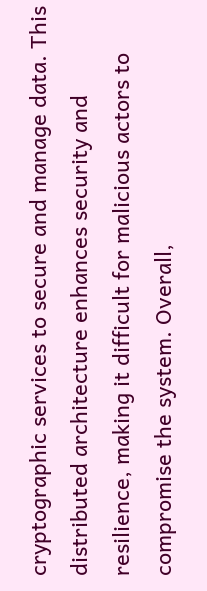cryptographic services to secure and manage data. This distributed architecture enhances security and resilience, making it difficult for malicious actors to compromise the system. Overall,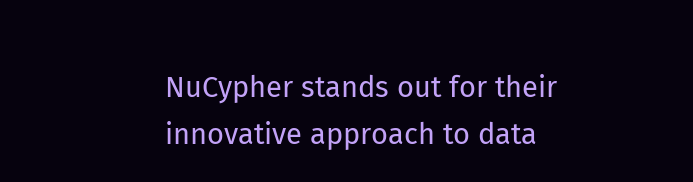NuCypher stands out for their innovative approach to data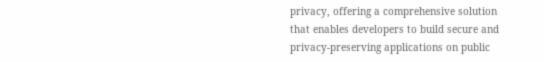privacy, offering a comprehensive solution that enables developers to build secure and privacy-preserving applications on public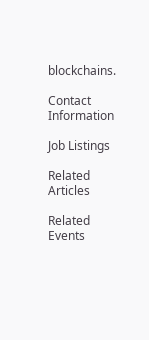blockchains.

Contact Information

Job Listings

Related Articles

Related Events